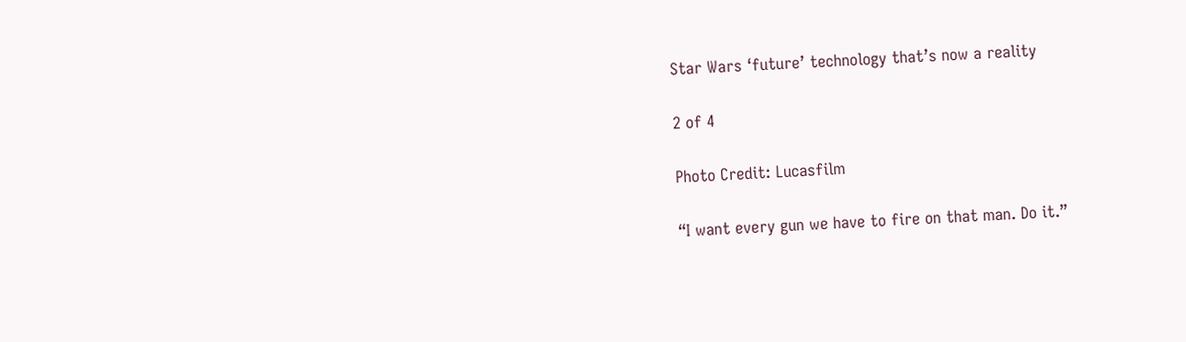Star Wars ‘future’ technology that’s now a reality

2 of 4

Photo Credit: Lucasfilm

“I want every gun we have to fire on that man. Do it.”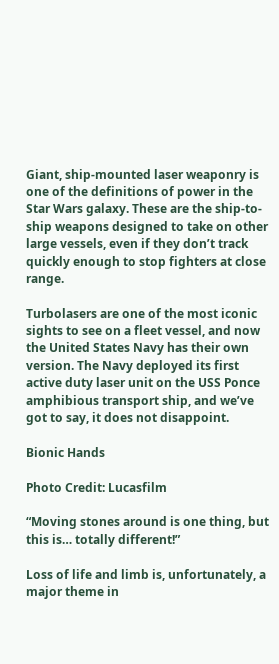Giant, ship-mounted laser weaponry is one of the definitions of power in the Star Wars galaxy. These are the ship-to-ship weapons designed to take on other large vessels, even if they don’t track quickly enough to stop fighters at close range.

Turbolasers are one of the most iconic sights to see on a fleet vessel, and now the United States Navy has their own version. The Navy deployed its first active duty laser unit on the USS Ponce amphibious transport ship, and we’ve got to say, it does not disappoint.

Bionic Hands

Photo Credit: Lucasfilm

“Moving stones around is one thing, but this is… totally different!”

Loss of life and limb is, unfortunately, a major theme in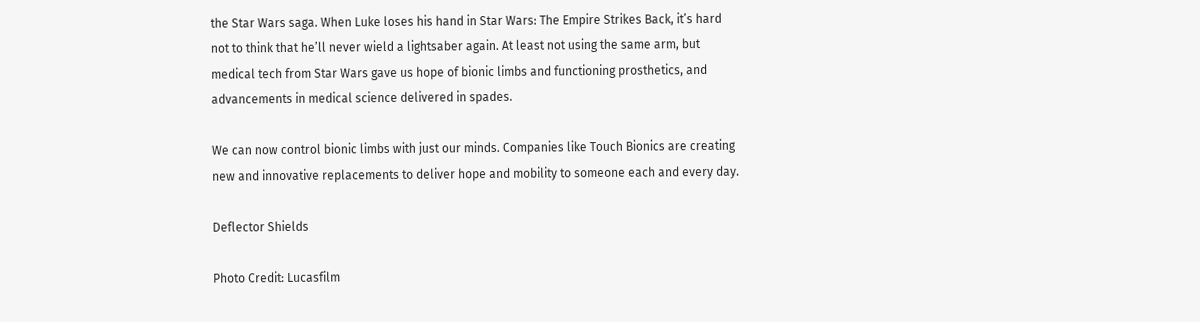the Star Wars saga. When Luke loses his hand in Star Wars: The Empire Strikes Back, it’s hard not to think that he’ll never wield a lightsaber again. At least not using the same arm, but medical tech from Star Wars gave us hope of bionic limbs and functioning prosthetics, and advancements in medical science delivered in spades.

We can now control bionic limbs with just our minds. Companies like Touch Bionics are creating new and innovative replacements to deliver hope and mobility to someone each and every day.

Deflector Shields

Photo Credit: Lucasfilm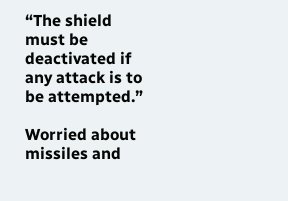“The shield must be deactivated if any attack is to be attempted.”

Worried about missiles and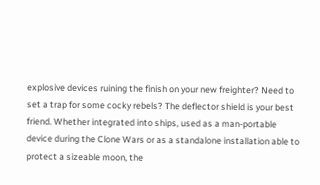explosive devices ruining the finish on your new freighter? Need to set a trap for some cocky rebels? The deflector shield is your best friend. Whether integrated into ships, used as a man-portable device during the Clone Wars or as a standalone installation able to protect a sizeable moon, the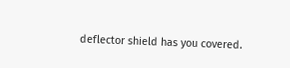deflector shield has you covered.